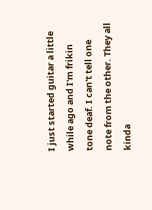I just started guitar a little while ago and I'm frikin tone deaf. I can't tell one note from the other. They all kinda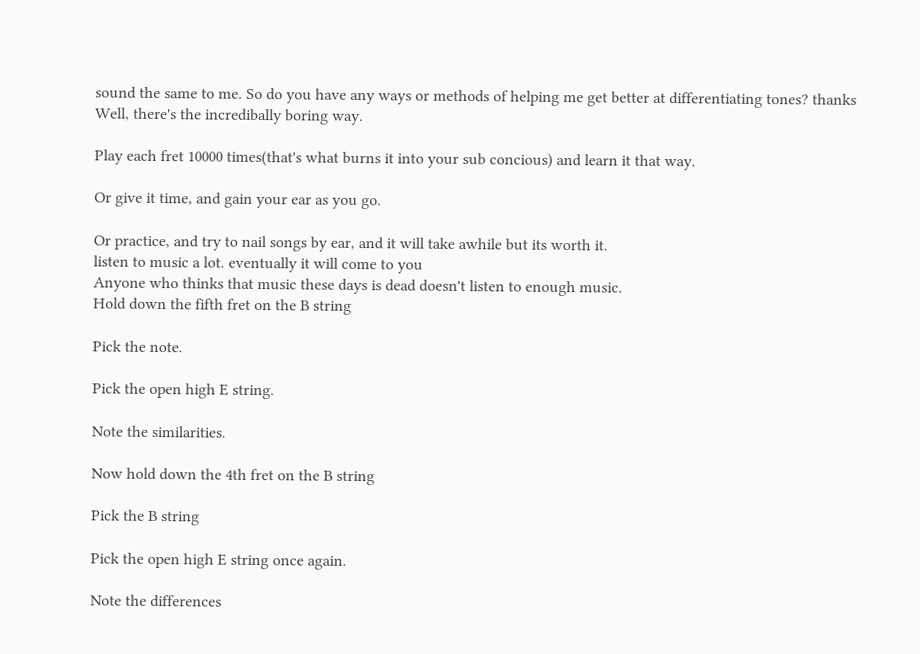sound the same to me. So do you have any ways or methods of helping me get better at differentiating tones? thanks
Well, there's the incredibally boring way.

Play each fret 10000 times(that's what burns it into your sub concious) and learn it that way.

Or give it time, and gain your ear as you go.

Or practice, and try to nail songs by ear, and it will take awhile but its worth it.
listen to music a lot. eventually it will come to you
Anyone who thinks that music these days is dead doesn't listen to enough music.
Hold down the fifth fret on the B string

Pick the note.

Pick the open high E string.

Note the similarities.

Now hold down the 4th fret on the B string

Pick the B string

Pick the open high E string once again.

Note the differences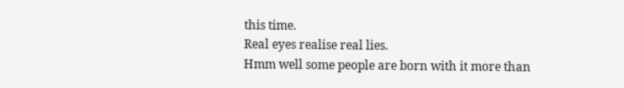this time.
Real eyes realise real lies.
Hmm well some people are born with it more than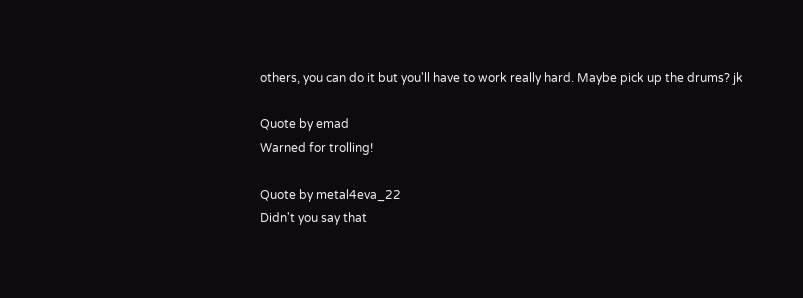others, you can do it but you'll have to work really hard. Maybe pick up the drums? jk

Quote by emad
Warned for trolling!

Quote by metal4eva_22
Didn't you say that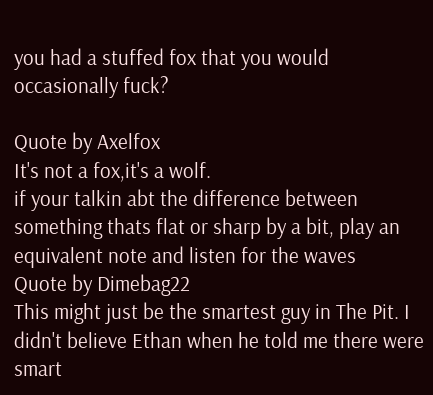you had a stuffed fox that you would occasionally fuck?

Quote by Axelfox
It's not a fox,it's a wolf.
if your talkin abt the difference between something thats flat or sharp by a bit, play an equivalent note and listen for the waves
Quote by Dimebag22
This might just be the smartest guy in The Pit. I didn't believe Ethan when he told me there were smart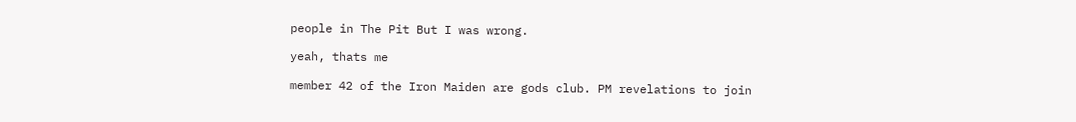people in The Pit But I was wrong.

yeah, thats me

member 42 of the Iron Maiden are gods club. PM revelations to join